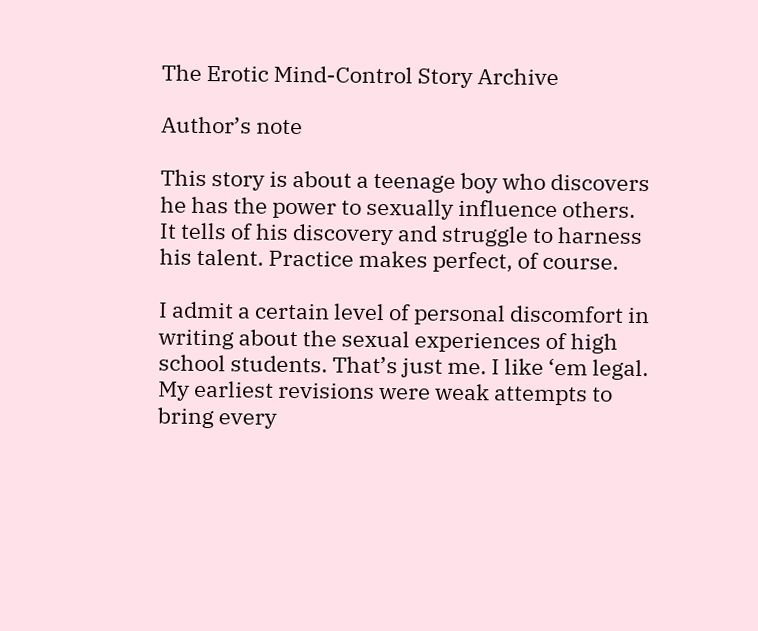The Erotic Mind-Control Story Archive

Author’s note

This story is about a teenage boy who discovers he has the power to sexually influence others. It tells of his discovery and struggle to harness his talent. Practice makes perfect, of course.

I admit a certain level of personal discomfort in writing about the sexual experiences of high school students. That’s just me. I like ‘em legal. My earliest revisions were weak attempts to bring every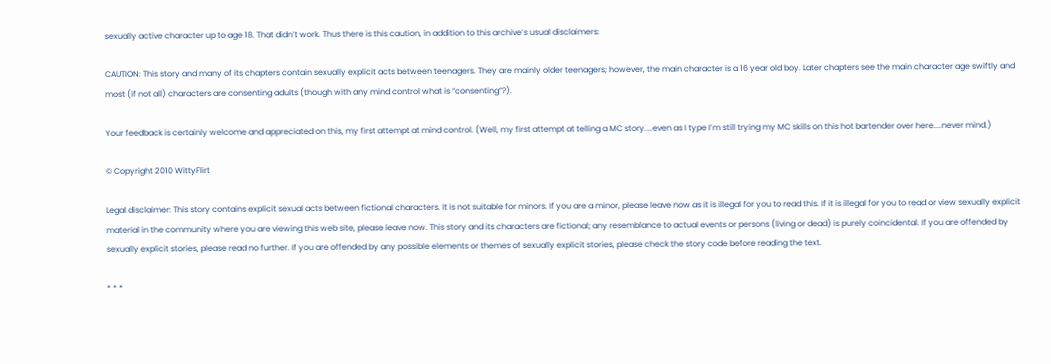sexually active character up to age 18. That didn’t work. Thus there is this caution, in addition to this archive’s usual disclaimers:

CAUTION: This story and many of its chapters contain sexually explicit acts between teenagers. They are mainly older teenagers; however, the main character is a 16 year old boy. Later chapters see the main character age swiftly and most (if not all) characters are consenting adults (though with any mind control what is “consenting”?).

Your feedback is certainly welcome and appreciated on this, my first attempt at mind control. (Well, my first attempt at telling a MC story....even as I type I’m still trying my MC skills on this hot bartender over here....never mind.)

© Copyright 2010 WittyFlirt

Legal disclaimer: This story contains explicit sexual acts between fictional characters. It is not suitable for minors. If you are a minor, please leave now as it is illegal for you to read this. If it is illegal for you to read or view sexually explicit material in the community where you are viewing this web site, please leave now. This story and its characters are fictional; any resemblance to actual events or persons (living or dead) is purely coincidental. If you are offended by sexually explicit stories, please read no further. If you are offended by any possible elements or themes of sexually explicit stories, please check the story code before reading the text.

* * *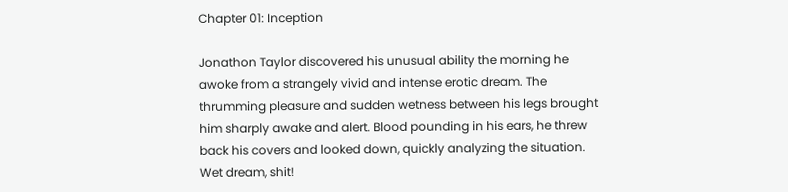Chapter 01: Inception

Jonathon Taylor discovered his unusual ability the morning he awoke from a strangely vivid and intense erotic dream. The thrumming pleasure and sudden wetness between his legs brought him sharply awake and alert. Blood pounding in his ears, he threw back his covers and looked down, quickly analyzing the situation. Wet dream, shit!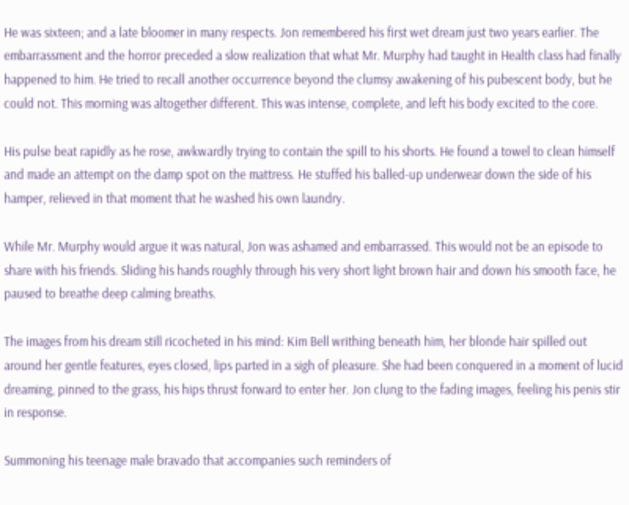He was sixteen; and a late bloomer in many respects. Jon remembered his first wet dream just two years earlier. The embarrassment and the horror preceded a slow realization that what Mr. Murphy had taught in Health class had finally happened to him. He tried to recall another occurrence beyond the clumsy awakening of his pubescent body, but he could not. This morning was altogether different. This was intense, complete, and left his body excited to the core.

His pulse beat rapidly as he rose, awkwardly trying to contain the spill to his shorts. He found a towel to clean himself and made an attempt on the damp spot on the mattress. He stuffed his balled-up underwear down the side of his hamper, relieved in that moment that he washed his own laundry.

While Mr. Murphy would argue it was natural, Jon was ashamed and embarrassed. This would not be an episode to share with his friends. Sliding his hands roughly through his very short light brown hair and down his smooth face, he paused to breathe deep calming breaths.

The images from his dream still ricocheted in his mind: Kim Bell writhing beneath him, her blonde hair spilled out around her gentle features, eyes closed, lips parted in a sigh of pleasure. She had been conquered in a moment of lucid dreaming, pinned to the grass, his hips thrust forward to enter her. Jon clung to the fading images, feeling his penis stir in response.

Summoning his teenage male bravado that accompanies such reminders of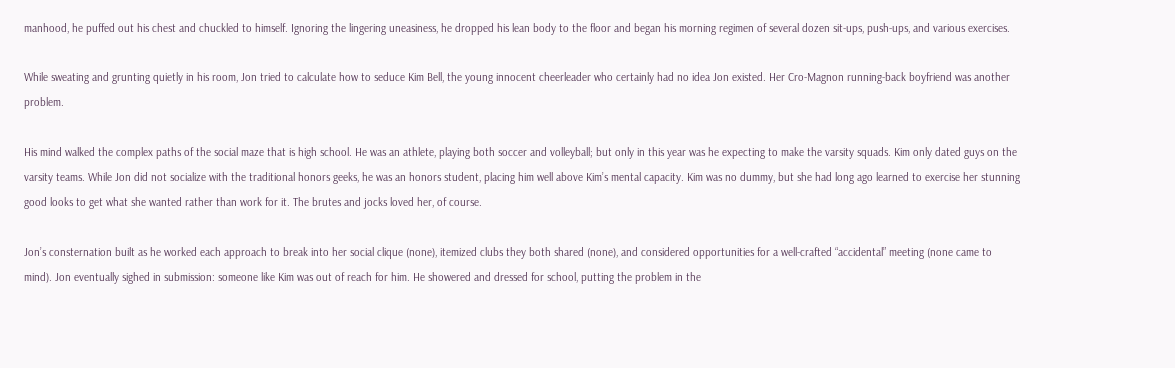manhood, he puffed out his chest and chuckled to himself. Ignoring the lingering uneasiness, he dropped his lean body to the floor and began his morning regimen of several dozen sit-ups, push-ups, and various exercises.

While sweating and grunting quietly in his room, Jon tried to calculate how to seduce Kim Bell, the young innocent cheerleader who certainly had no idea Jon existed. Her Cro-Magnon running-back boyfriend was another problem.

His mind walked the complex paths of the social maze that is high school. He was an athlete, playing both soccer and volleyball; but only in this year was he expecting to make the varsity squads. Kim only dated guys on the varsity teams. While Jon did not socialize with the traditional honors geeks, he was an honors student, placing him well above Kim’s mental capacity. Kim was no dummy, but she had long ago learned to exercise her stunning good looks to get what she wanted rather than work for it. The brutes and jocks loved her, of course.

Jon’s consternation built as he worked each approach to break into her social clique (none), itemized clubs they both shared (none), and considered opportunities for a well-crafted “accidental” meeting (none came to mind). Jon eventually sighed in submission: someone like Kim was out of reach for him. He showered and dressed for school, putting the problem in the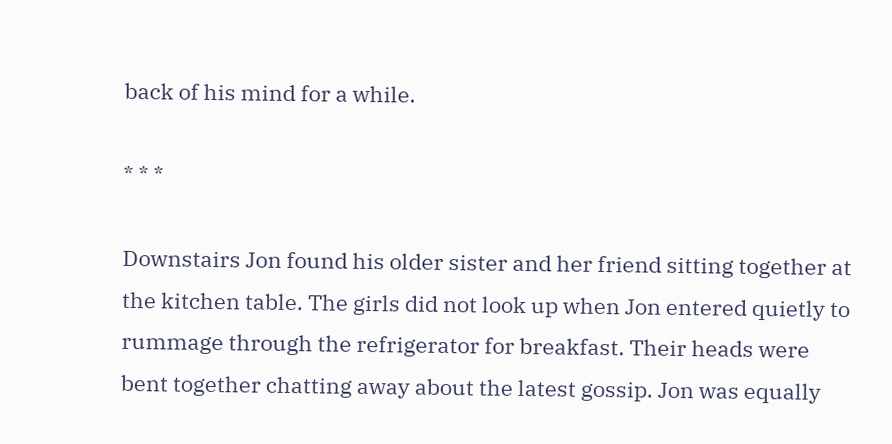back of his mind for a while.

* * *

Downstairs Jon found his older sister and her friend sitting together at the kitchen table. The girls did not look up when Jon entered quietly to rummage through the refrigerator for breakfast. Their heads were bent together chatting away about the latest gossip. Jon was equally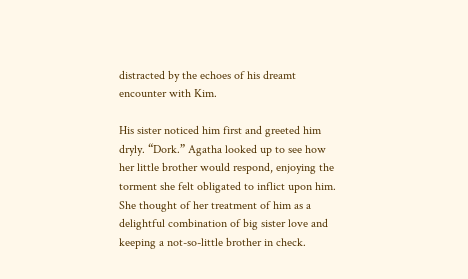distracted by the echoes of his dreamt encounter with Kim.

His sister noticed him first and greeted him dryly. “Dork.” Agatha looked up to see how her little brother would respond, enjoying the torment she felt obligated to inflict upon him. She thought of her treatment of him as a delightful combination of big sister love and keeping a not-so-little brother in check.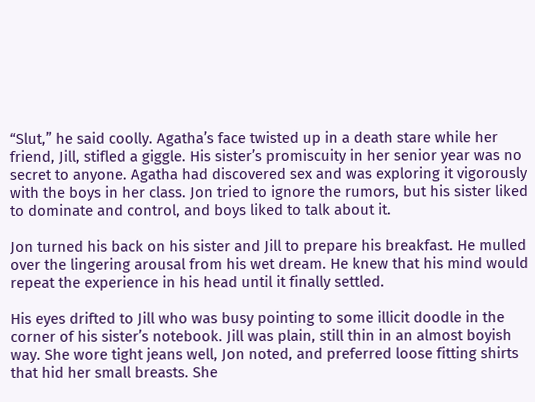“Slut,” he said coolly. Agatha’s face twisted up in a death stare while her friend, Jill, stifled a giggle. His sister’s promiscuity in her senior year was no secret to anyone. Agatha had discovered sex and was exploring it vigorously with the boys in her class. Jon tried to ignore the rumors, but his sister liked to dominate and control, and boys liked to talk about it.

Jon turned his back on his sister and Jill to prepare his breakfast. He mulled over the lingering arousal from his wet dream. He knew that his mind would repeat the experience in his head until it finally settled.

His eyes drifted to Jill who was busy pointing to some illicit doodle in the corner of his sister’s notebook. Jill was plain, still thin in an almost boyish way. She wore tight jeans well, Jon noted, and preferred loose fitting shirts that hid her small breasts. She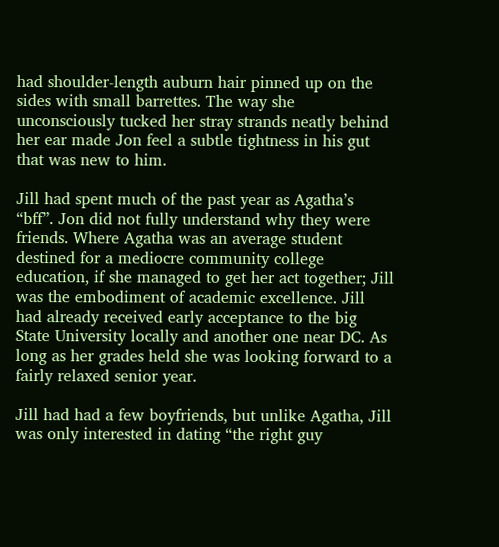had shoulder-length auburn hair pinned up on the sides with small barrettes. The way she unconsciously tucked her stray strands neatly behind her ear made Jon feel a subtle tightness in his gut that was new to him.

Jill had spent much of the past year as Agatha’s “bff”. Jon did not fully understand why they were friends. Where Agatha was an average student destined for a mediocre community college education, if she managed to get her act together; Jill was the embodiment of academic excellence. Jill had already received early acceptance to the big State University locally and another one near DC. As long as her grades held she was looking forward to a fairly relaxed senior year.

Jill had had a few boyfriends, but unlike Agatha, Jill was only interested in dating “the right guy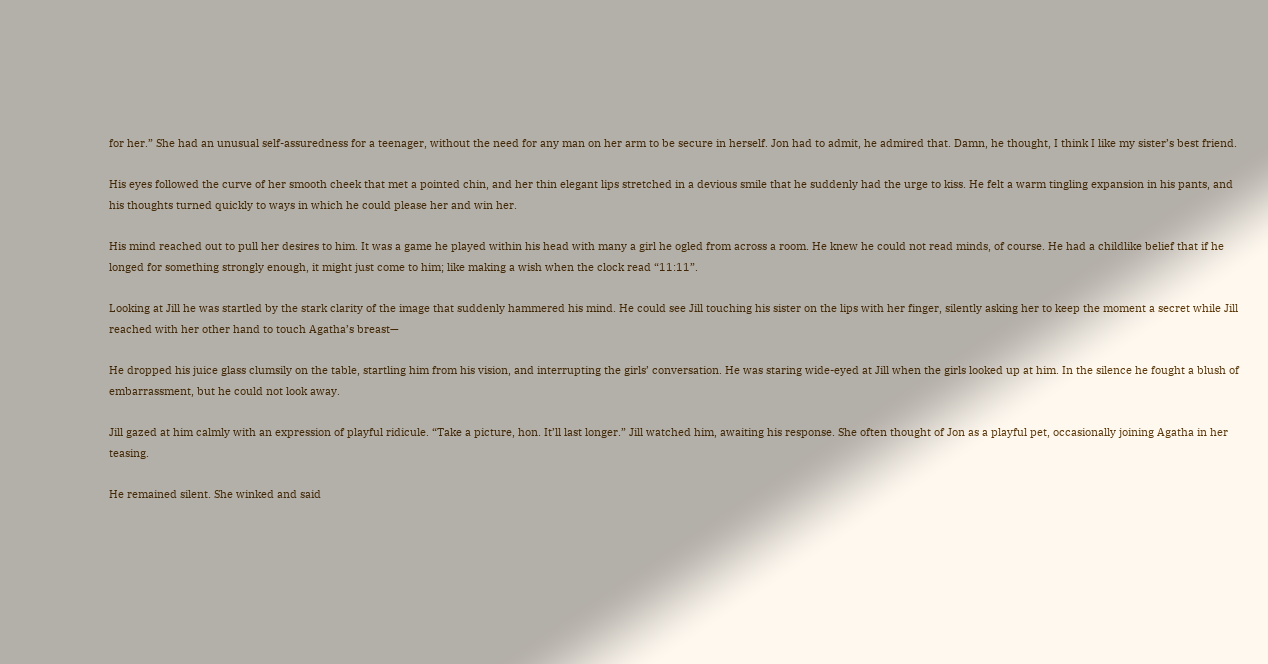for her.” She had an unusual self-assuredness for a teenager, without the need for any man on her arm to be secure in herself. Jon had to admit, he admired that. Damn, he thought, I think I like my sister’s best friend.

His eyes followed the curve of her smooth cheek that met a pointed chin, and her thin elegant lips stretched in a devious smile that he suddenly had the urge to kiss. He felt a warm tingling expansion in his pants, and his thoughts turned quickly to ways in which he could please her and win her.

His mind reached out to pull her desires to him. It was a game he played within his head with many a girl he ogled from across a room. He knew he could not read minds, of course. He had a childlike belief that if he longed for something strongly enough, it might just come to him; like making a wish when the clock read “11:11”.

Looking at Jill he was startled by the stark clarity of the image that suddenly hammered his mind. He could see Jill touching his sister on the lips with her finger, silently asking her to keep the moment a secret while Jill reached with her other hand to touch Agatha’s breast—

He dropped his juice glass clumsily on the table, startling him from his vision, and interrupting the girls’ conversation. He was staring wide-eyed at Jill when the girls looked up at him. In the silence he fought a blush of embarrassment, but he could not look away.

Jill gazed at him calmly with an expression of playful ridicule. “Take a picture, hon. It’ll last longer.” Jill watched him, awaiting his response. She often thought of Jon as a playful pet, occasionally joining Agatha in her teasing.

He remained silent. She winked and said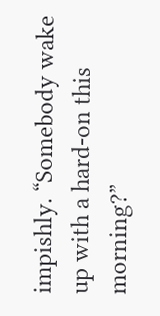impishly. “Somebody wake up with a hard-on this morning?”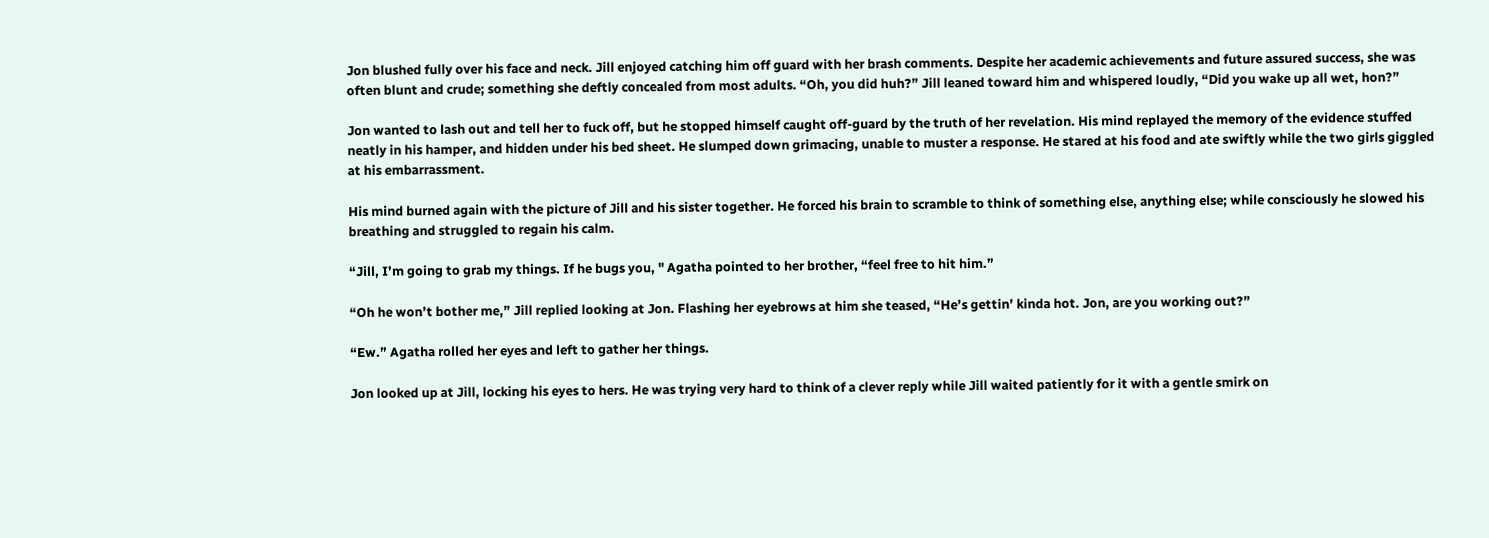Jon blushed fully over his face and neck. Jill enjoyed catching him off guard with her brash comments. Despite her academic achievements and future assured success, she was often blunt and crude; something she deftly concealed from most adults. “Oh, you did huh?” Jill leaned toward him and whispered loudly, “Did you wake up all wet, hon?”

Jon wanted to lash out and tell her to fuck off, but he stopped himself caught off-guard by the truth of her revelation. His mind replayed the memory of the evidence stuffed neatly in his hamper, and hidden under his bed sheet. He slumped down grimacing, unable to muster a response. He stared at his food and ate swiftly while the two girls giggled at his embarrassment.

His mind burned again with the picture of Jill and his sister together. He forced his brain to scramble to think of something else, anything else; while consciously he slowed his breathing and struggled to regain his calm.

“Jill, I’m going to grab my things. If he bugs you, " Agatha pointed to her brother, “feel free to hit him.”

“Oh he won’t bother me,” Jill replied looking at Jon. Flashing her eyebrows at him she teased, “He’s gettin’ kinda hot. Jon, are you working out?”

“Ew.” Agatha rolled her eyes and left to gather her things.

Jon looked up at Jill, locking his eyes to hers. He was trying very hard to think of a clever reply while Jill waited patiently for it with a gentle smirk on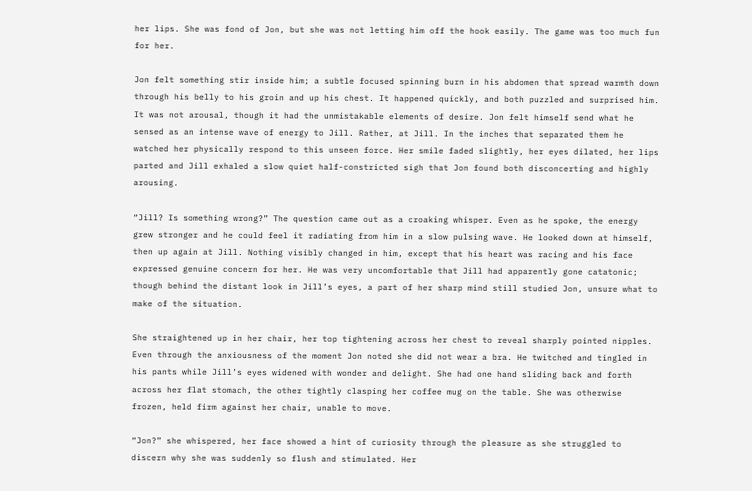her lips. She was fond of Jon, but she was not letting him off the hook easily. The game was too much fun for her.

Jon felt something stir inside him; a subtle focused spinning burn in his abdomen that spread warmth down through his belly to his groin and up his chest. It happened quickly, and both puzzled and surprised him. It was not arousal, though it had the unmistakable elements of desire. Jon felt himself send what he sensed as an intense wave of energy to Jill. Rather, at Jill. In the inches that separated them he watched her physically respond to this unseen force. Her smile faded slightly, her eyes dilated, her lips parted and Jill exhaled a slow quiet half-constricted sigh that Jon found both disconcerting and highly arousing.

“Jill? Is something wrong?” The question came out as a croaking whisper. Even as he spoke, the energy grew stronger and he could feel it radiating from him in a slow pulsing wave. He looked down at himself, then up again at Jill. Nothing visibly changed in him, except that his heart was racing and his face expressed genuine concern for her. He was very uncomfortable that Jill had apparently gone catatonic; though behind the distant look in Jill’s eyes, a part of her sharp mind still studied Jon, unsure what to make of the situation.

She straightened up in her chair, her top tightening across her chest to reveal sharply pointed nipples. Even through the anxiousness of the moment Jon noted she did not wear a bra. He twitched and tingled in his pants while Jill’s eyes widened with wonder and delight. She had one hand sliding back and forth across her flat stomach, the other tightly clasping her coffee mug on the table. She was otherwise frozen, held firm against her chair, unable to move.

“Jon?” she whispered, her face showed a hint of curiosity through the pleasure as she struggled to discern why she was suddenly so flush and stimulated. Her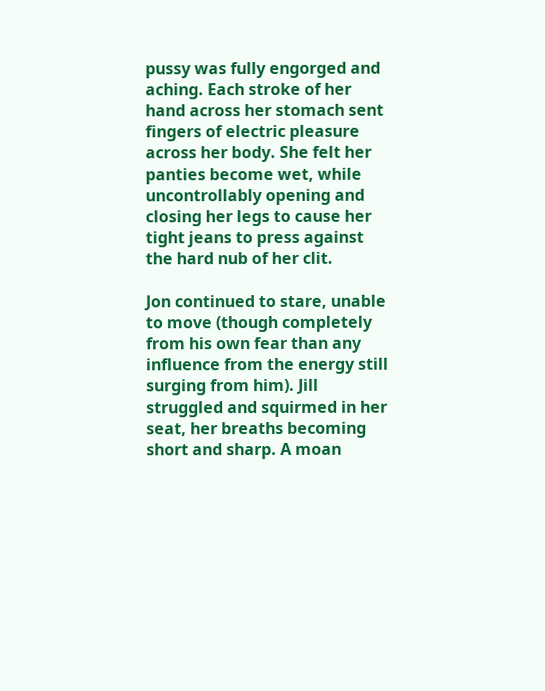pussy was fully engorged and aching. Each stroke of her hand across her stomach sent fingers of electric pleasure across her body. She felt her panties become wet, while uncontrollably opening and closing her legs to cause her tight jeans to press against the hard nub of her clit.

Jon continued to stare, unable to move (though completely from his own fear than any influence from the energy still surging from him). Jill struggled and squirmed in her seat, her breaths becoming short and sharp. A moan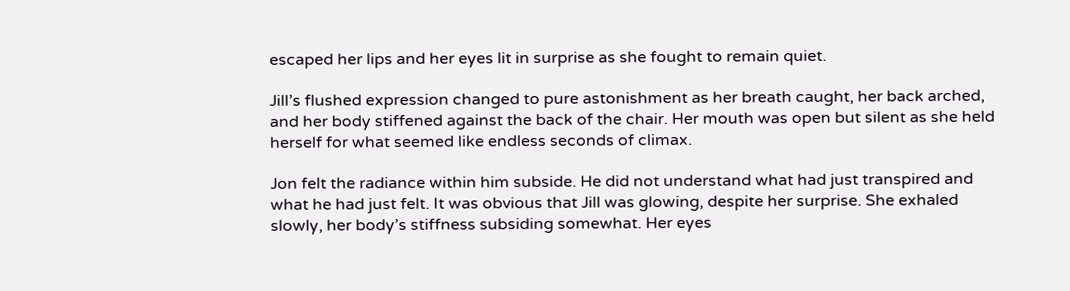escaped her lips and her eyes lit in surprise as she fought to remain quiet.

Jill’s flushed expression changed to pure astonishment as her breath caught, her back arched, and her body stiffened against the back of the chair. Her mouth was open but silent as she held herself for what seemed like endless seconds of climax.

Jon felt the radiance within him subside. He did not understand what had just transpired and what he had just felt. It was obvious that Jill was glowing, despite her surprise. She exhaled slowly, her body’s stiffness subsiding somewhat. Her eyes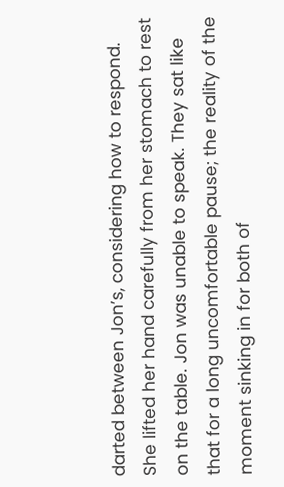darted between Jon’s, considering how to respond. She lifted her hand carefully from her stomach to rest on the table. Jon was unable to speak. They sat like that for a long uncomfortable pause; the reality of the moment sinking in for both of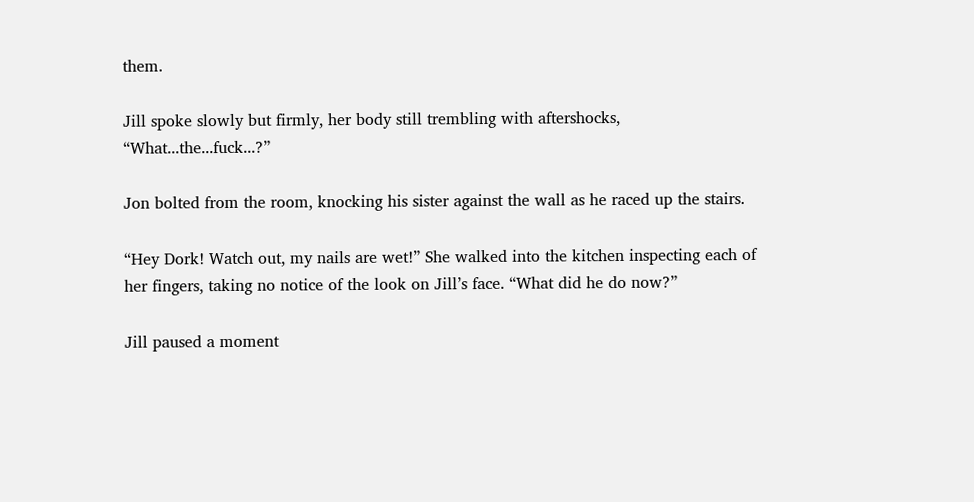them.

Jill spoke slowly but firmly, her body still trembling with aftershocks, “What...the...fuck...?”

Jon bolted from the room, knocking his sister against the wall as he raced up the stairs.

“Hey Dork! Watch out, my nails are wet!” She walked into the kitchen inspecting each of her fingers, taking no notice of the look on Jill’s face. “What did he do now?”

Jill paused a moment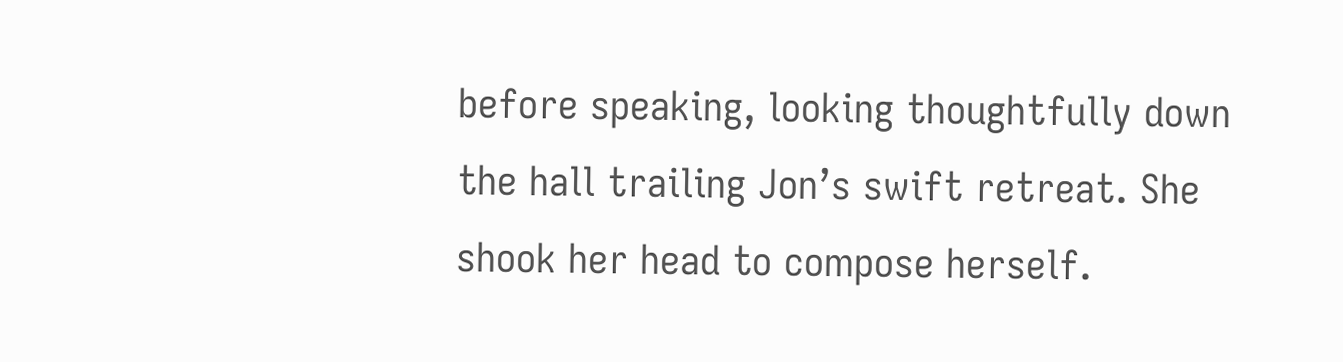before speaking, looking thoughtfully down the hall trailing Jon’s swift retreat. She shook her head to compose herself.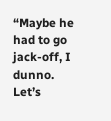“Maybe he had to go jack-off, I dunno. Let’s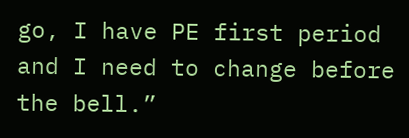go, I have PE first period and I need to change before the bell.”